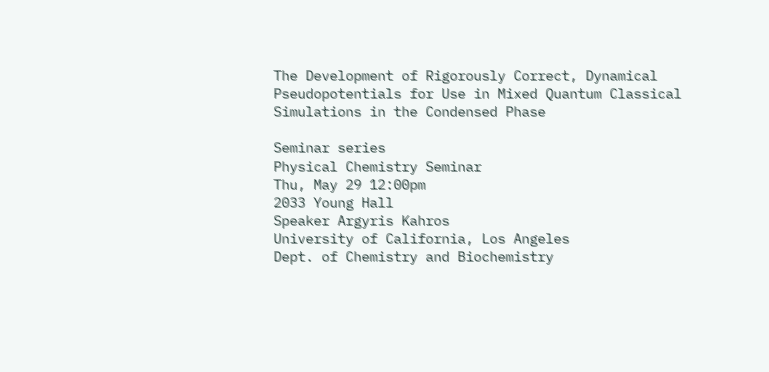The Development of Rigorously Correct, Dynamical Pseudopotentials for Use in Mixed Quantum Classical Simulations in the Condensed Phase

Seminar series
Physical Chemistry Seminar
Thu, May 29 12:00pm
2033 Young Hall
Speaker Argyris Kahros
University of California, Los Angeles
Dept. of Chemistry and Biochemistry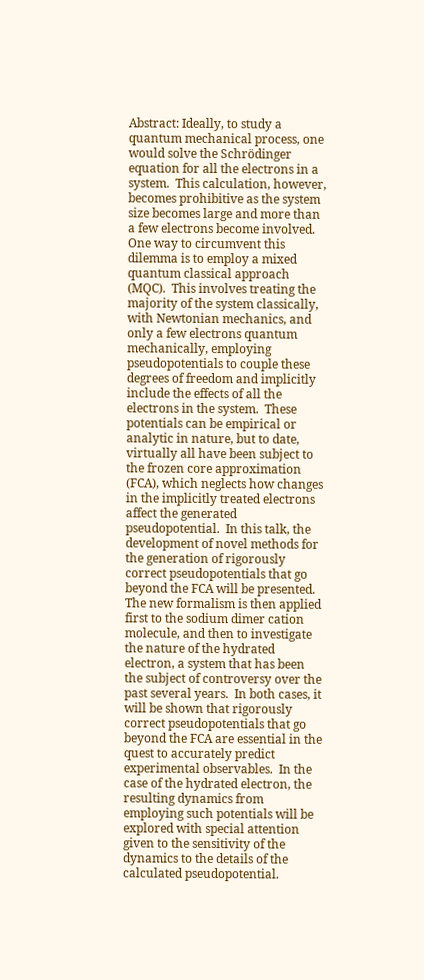Abstract: Ideally, to study a quantum mechanical process, one would solve the Schrödinger equation for all the electrons in a system.  This calculation, however, becomes prohibitive as the system size becomes large and more than a few electrons become involved.  One way to circumvent this dilemma is to employ a mixed quantum classical approach (MQC).  This involves treating the majority of the system classically, with Newtonian mechanics, and only a few electrons quantum mechanically, employing pseudopotentials to couple these degrees of freedom and implicitly include the effects of all the electrons in the system.  These potentials can be empirical or analytic in nature, but to date, virtually all have been subject to the frozen core approximation (FCA), which neglects how changes in the implicitly treated electrons affect the generated pseudopotential.  In this talk, the development of novel methods for the generation of rigorously correct pseudopotentials that go beyond the FCA will be presented.  The new formalism is then applied first to the sodium dimer cation molecule, and then to investigate the nature of the hydrated electron, a system that has been the subject of controversy over the past several years.  In both cases, it will be shown that rigorously correct pseudopotentials that go beyond the FCA are essential in the quest to accurately predict experimental observables.  In the case of the hydrated electron, the resulting dynamics from employing such potentials will be explored with special attention given to the sensitivity of the dynamics to the details of the calculated pseudopotential.